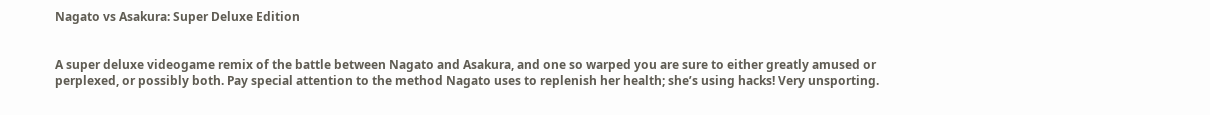Nagato vs Asakura: Super Deluxe Edition


A super deluxe videogame remix of the battle between Nagato and Asakura, and one so warped you are sure to either greatly amused or perplexed, or possibly both. Pay special attention to the method Nagato uses to replenish her health; she’s using hacks! Very unsporting.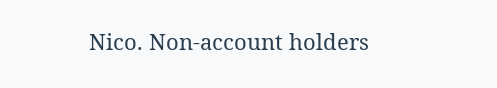Nico. Non-account holders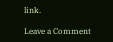link.

Leave a Comment